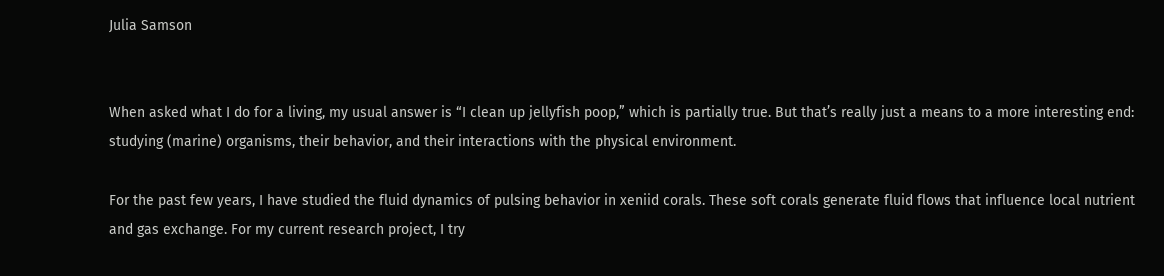Julia Samson


When asked what I do for a living, my usual answer is “I clean up jellyfish poop,” which is partially true. But that’s really just a means to a more interesting end: studying (marine) organisms, their behavior, and their interactions with the physical environment.

For the past few years, I have studied the fluid dynamics of pulsing behavior in xeniid corals. These soft corals generate fluid flows that influence local nutrient and gas exchange. For my current research project, I try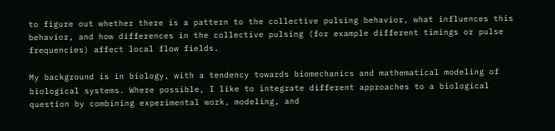to figure out whether there is a pattern to the collective pulsing behavior, what influences this behavior, and how differences in the collective pulsing (for example different timings or pulse frequencies) affect local flow fields.

My background is in biology, with a tendency towards biomechanics and mathematical modeling of biological systems. Where possible, I like to integrate different approaches to a biological question by combining experimental work, modeling, and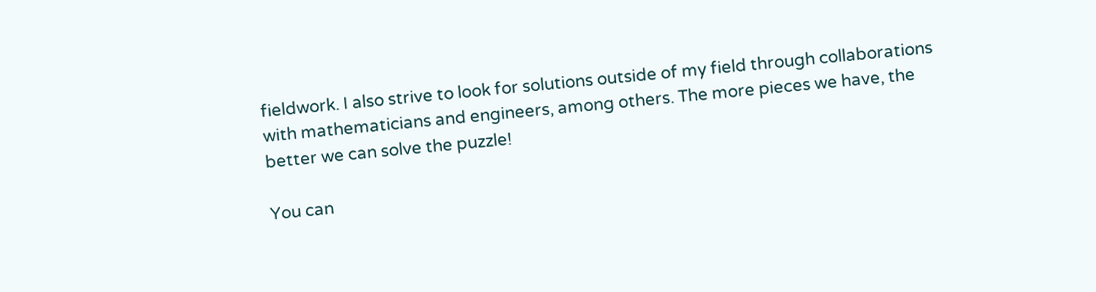fieldwork. I also strive to look for solutions outside of my field through collaborations with mathematicians and engineers, among others. The more pieces we have, the better we can solve the puzzle!

You can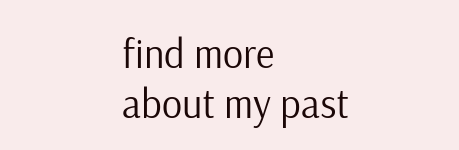find more about my past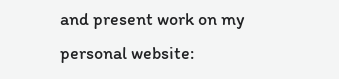and present work on my personal website: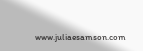www.juliaesamson.com